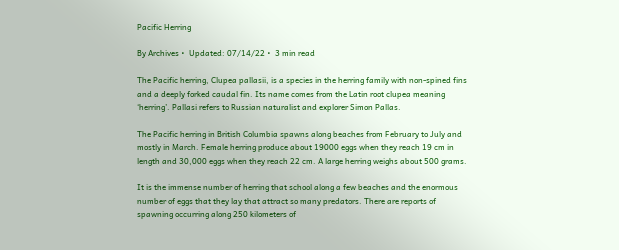Pacific Herring

By Archives •  Updated: 07/14/22 •  3 min read

The Pacific herring, Clupea pallasii, is a species in the herring family with non-spined fins and a deeply forked caudal fin. Its name comes from the Latin root clupea meaning ‘herring’. Pallasi refers to Russian naturalist and explorer Simon Pallas.

The Pacific herring in British Columbia spawns along beaches from February to July and mostly in March. Female herring produce about 19000 eggs when they reach 19 cm in length and 30,000 eggs when they reach 22 cm. A large herring weighs about 500 grams.

It is the immense number of herring that school along a few beaches and the enormous number of eggs that they lay that attract so many predators. There are reports of spawning occurring along 250 kilometers of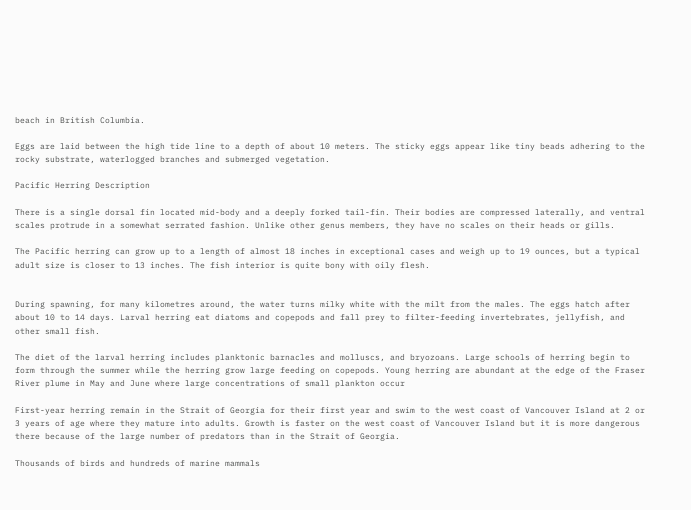beach in British Columbia.

Eggs are laid between the high tide line to a depth of about 10 meters. The sticky eggs appear like tiny beads adhering to the rocky substrate, waterlogged branches and submerged vegetation.

Pacific Herring Description

There is a single dorsal fin located mid-body and a deeply forked tail-fin. Their bodies are compressed laterally, and ventral scales protrude in a somewhat serrated fashion. Unlike other genus members, they have no scales on their heads or gills.

The Pacific herring can grow up to a length of almost 18 inches in exceptional cases and weigh up to 19 ounces, but a typical adult size is closer to 13 inches. The fish interior is quite bony with oily flesh.


During spawning, for many kilometres around, the water turns milky white with the milt from the males. The eggs hatch after about 10 to 14 days. Larval herring eat diatoms and copepods and fall prey to filter-feeding invertebrates, jellyfish, and other small fish.

The diet of the larval herring includes planktonic barnacles and molluscs, and bryozoans. Large schools of herring begin to form through the summer while the herring grow large feeding on copepods. Young herring are abundant at the edge of the Fraser River plume in May and June where large concentrations of small plankton occur

First-year herring remain in the Strait of Georgia for their first year and swim to the west coast of Vancouver Island at 2 or 3 years of age where they mature into adults. Growth is faster on the west coast of Vancouver Island but it is more dangerous there because of the large number of predators than in the Strait of Georgia.

Thousands of birds and hundreds of marine mammals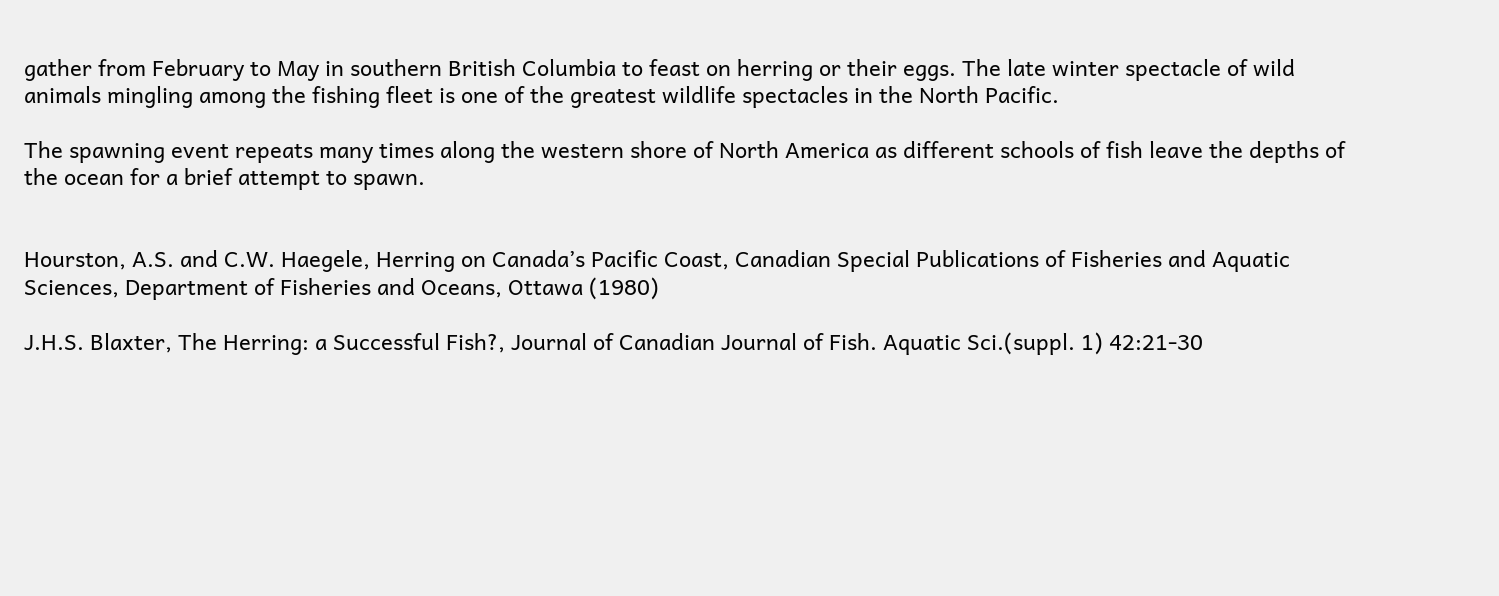gather from February to May in southern British Columbia to feast on herring or their eggs. The late winter spectacle of wild animals mingling among the fishing fleet is one of the greatest wildlife spectacles in the North Pacific.

The spawning event repeats many times along the western shore of North America as different schools of fish leave the depths of the ocean for a brief attempt to spawn.


Hourston, A.S. and C.W. Haegele, Herring on Canada’s Pacific Coast, Canadian Special Publications of Fisheries and Aquatic Sciences, Department of Fisheries and Oceans, Ottawa (1980)

J.H.S. Blaxter, The Herring: a Successful Fish?, Journal of Canadian Journal of Fish. Aquatic Sci.(suppl. 1) 42:21-30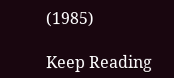(1985)

Keep Reading